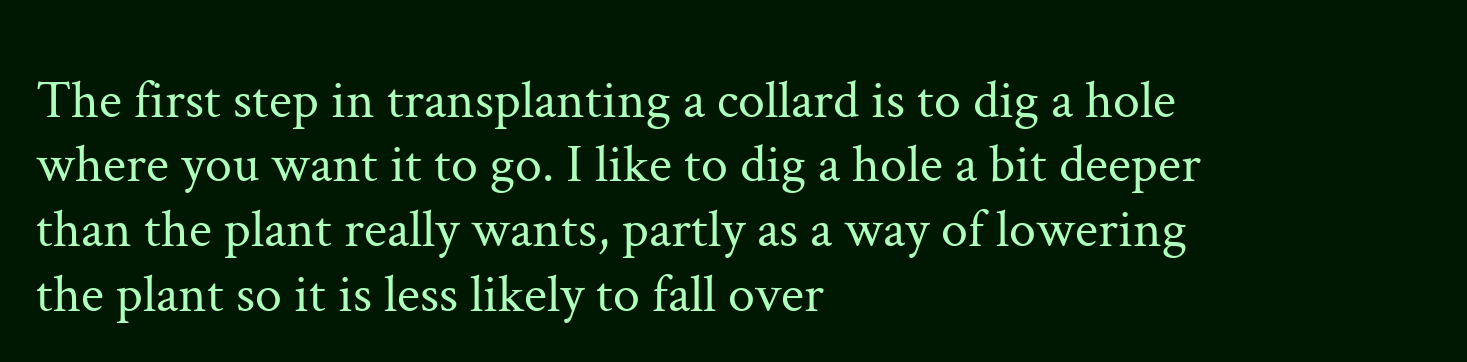The first step in transplanting a collard is to dig a hole where you want it to go. I like to dig a hole a bit deeper than the plant really wants, partly as a way of lowering the plant so it is less likely to fall over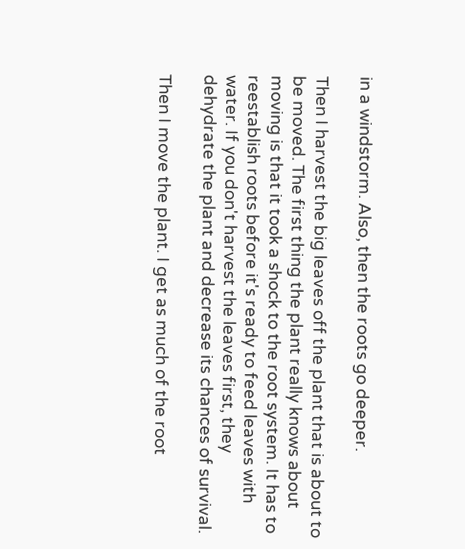in a windstorm. Also, then the roots go deeper.

Then I harvest the big leaves off the plant that is about to be moved. The first thing the plant really knows about moving is that it took a shock to the root system. It has to  reestablish roots before it's ready to feed leaves with water. If you don't harvest the leaves first, they dehydrate the plant and decrease its chances of survival.

Then I move the plant. I get as much of the root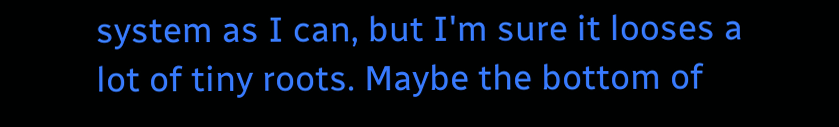system as I can, but I'm sure it looses a lot of tiny roots. Maybe the bottom of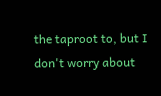the taproot to, but I don't worry about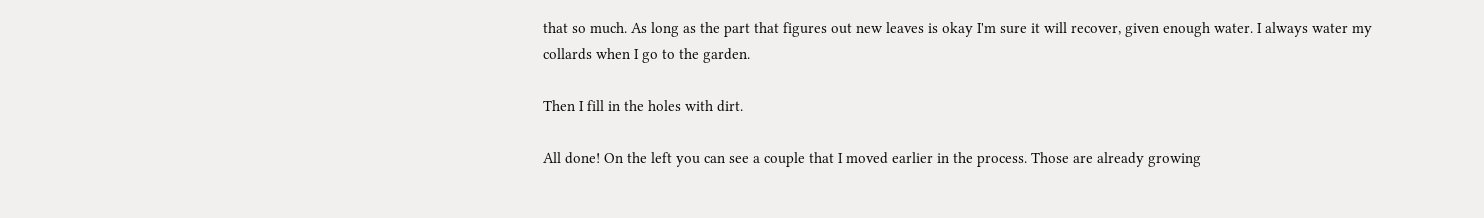that so much. As long as the part that figures out new leaves is okay I'm sure it will recover, given enough water. I always water my collards when I go to the garden.

Then I fill in the holes with dirt.

All done! On the left you can see a couple that I moved earlier in the process. Those are already growing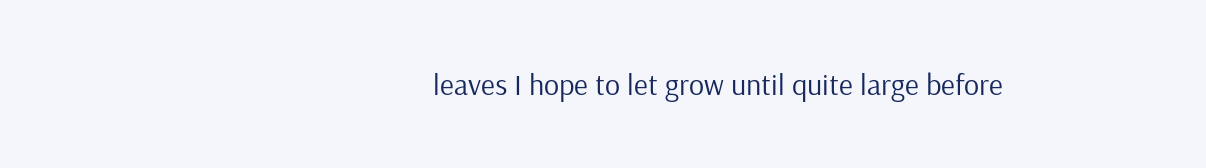leaves I hope to let grow until quite large before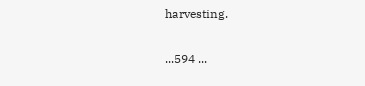harvesting.

...594 ...